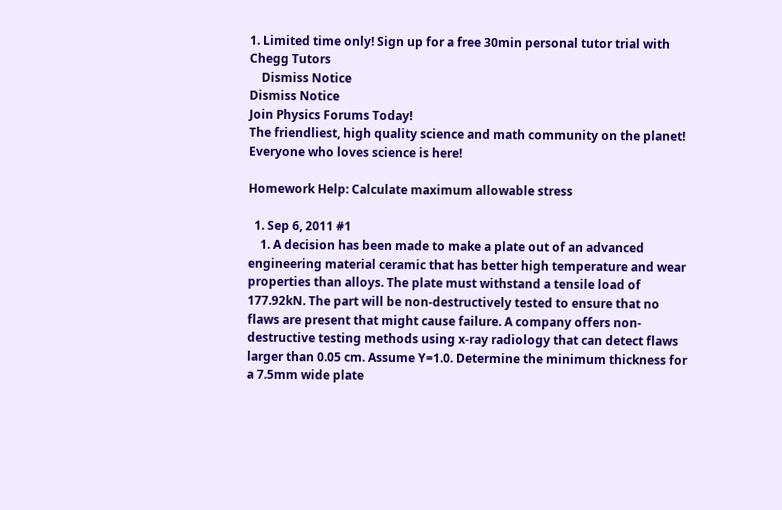1. Limited time only! Sign up for a free 30min personal tutor trial with Chegg Tutors
    Dismiss Notice
Dismiss Notice
Join Physics Forums Today!
The friendliest, high quality science and math community on the planet! Everyone who loves science is here!

Homework Help: Calculate maximum allowable stress

  1. Sep 6, 2011 #1
    1. A decision has been made to make a plate out of an advanced engineering material ceramic that has better high temperature and wear properties than alloys. The plate must withstand a tensile load of 177.92kN. The part will be non-destructively tested to ensure that no flaws are present that might cause failure. A company offers non-destructive testing methods using x-ray radiology that can detect flaws larger than 0.05 cm. Assume Y=1.0. Determine the minimum thickness for a 7.5mm wide plate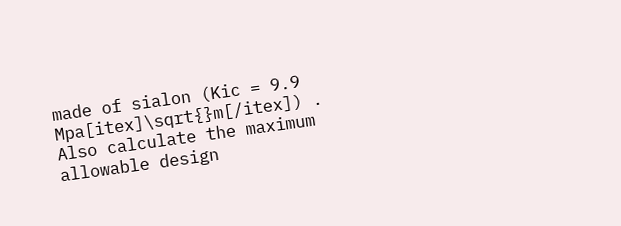made of sialon (Kic = 9.9 Mpa[itex]\sqrt{}m[/itex]) . Also calculate the maximum allowable design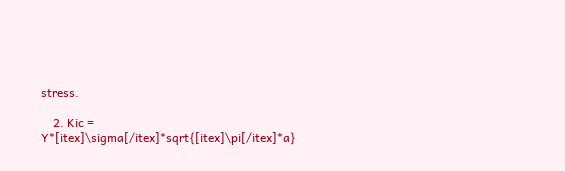stress.

    2. Kic = Y*[itex]\sigma[/itex]*sqrt{[itex]\pi[/itex]*a}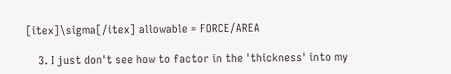[itex]\sigma[/itex] allowable = FORCE/AREA

    3. I just don't see how to factor in the 'thickness' into my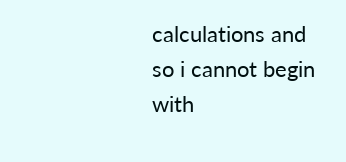calculations and so i cannot begin with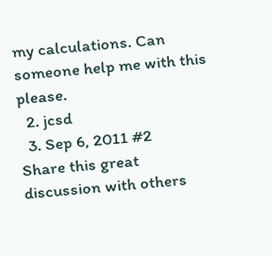my calculations. Can someone help me with this please.
  2. jcsd
  3. Sep 6, 2011 #2
Share this great discussion with others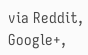via Reddit, Google+,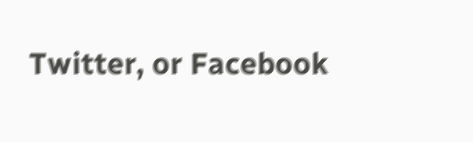Twitter, or Facebook